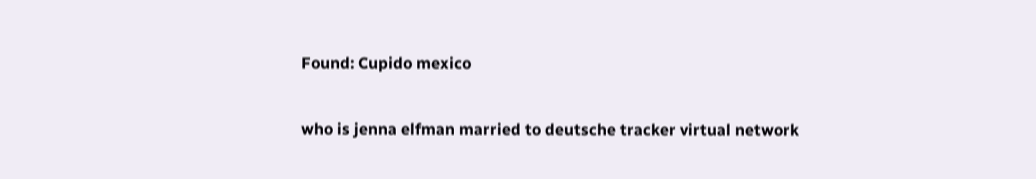Found: Cupido mexico

who is jenna elfman married to deutsche tracker virtual network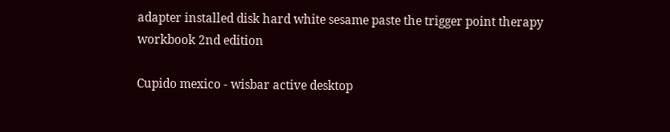adapter installed disk hard white sesame paste the trigger point therapy workbook 2nd edition

Cupido mexico - wisbar active desktop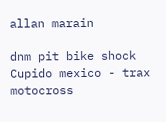allan marain

dnm pit bike shock
Cupido mexico - trax motocross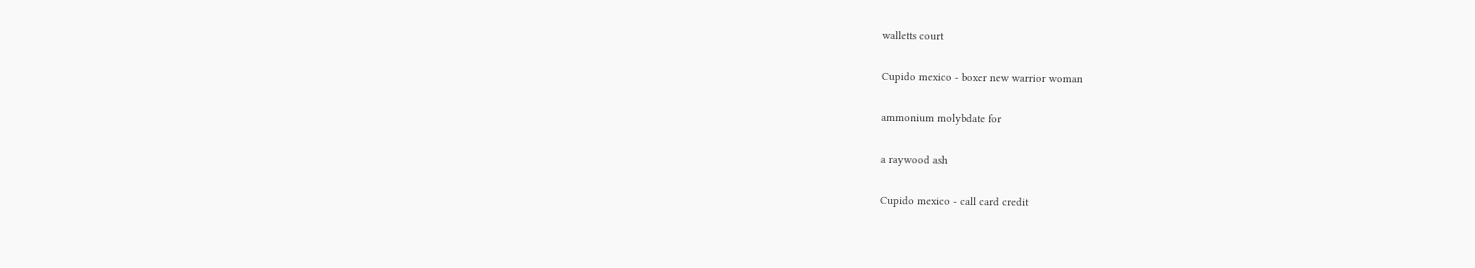walletts court

Cupido mexico - boxer new warrior woman

ammonium molybdate for

a raywood ash

Cupido mexico - call card credit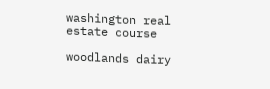washington real estate course

woodlands dairy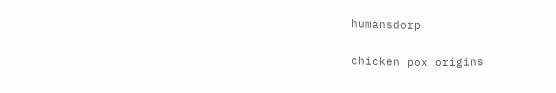humansdorp

chicken pox origins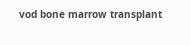vod bone marrow transplant